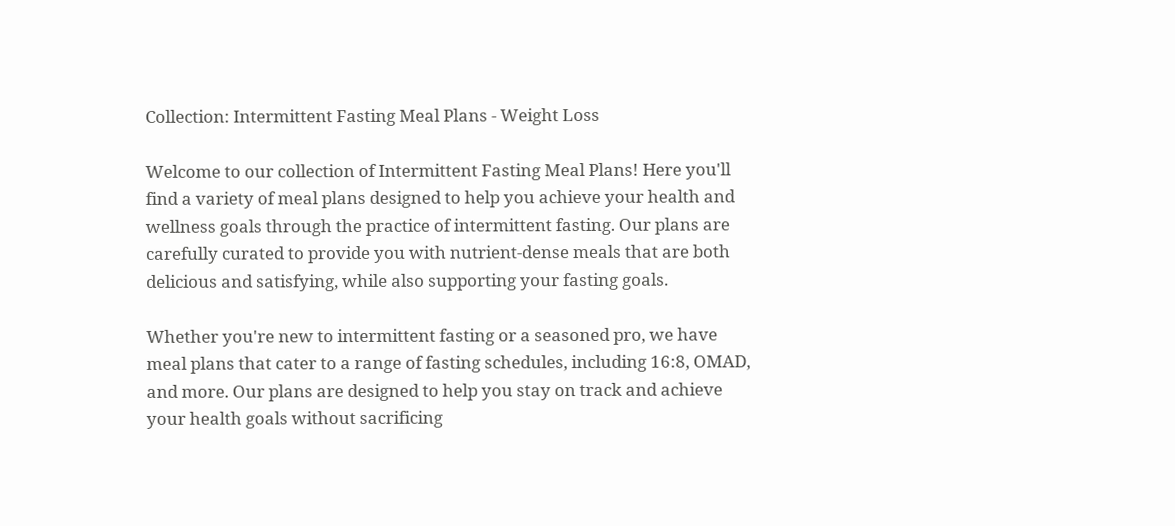Collection: Intermittent Fasting Meal Plans - Weight Loss

Welcome to our collection of Intermittent Fasting Meal Plans! Here you'll find a variety of meal plans designed to help you achieve your health and wellness goals through the practice of intermittent fasting. Our plans are carefully curated to provide you with nutrient-dense meals that are both delicious and satisfying, while also supporting your fasting goals.

Whether you're new to intermittent fasting or a seasoned pro, we have meal plans that cater to a range of fasting schedules, including 16:8, OMAD, and more. Our plans are designed to help you stay on track and achieve your health goals without sacrificing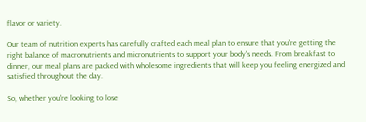flavor or variety.

Our team of nutrition experts has carefully crafted each meal plan to ensure that you're getting the right balance of macronutrients and micronutrients to support your body's needs. From breakfast to dinner, our meal plans are packed with wholesome ingredients that will keep you feeling energized and satisfied throughout the day.

So, whether you're looking to lose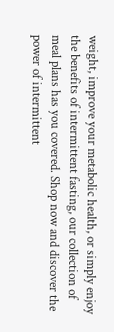weight, improve your metabolic health, or simply enjoy the benefits of intermittent fasting, our collection of meal plans has you covered. Shop now and discover the power of intermittent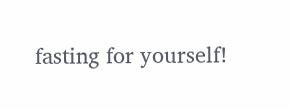fasting for yourself!